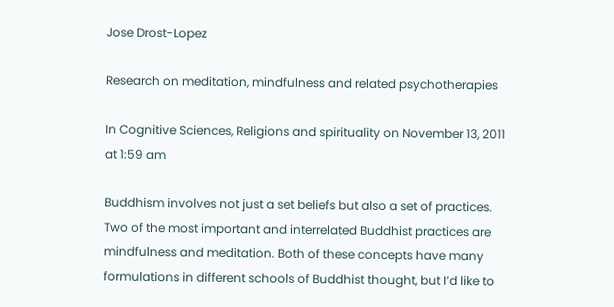Jose Drost-Lopez

Research on meditation, mindfulness and related psychotherapies

In Cognitive Sciences, Religions and spirituality on November 13, 2011 at 1:59 am

Buddhism involves not just a set beliefs but also a set of practices. Two of the most important and interrelated Buddhist practices are mindfulness and meditation. Both of these concepts have many formulations in different schools of Buddhist thought, but I’d like to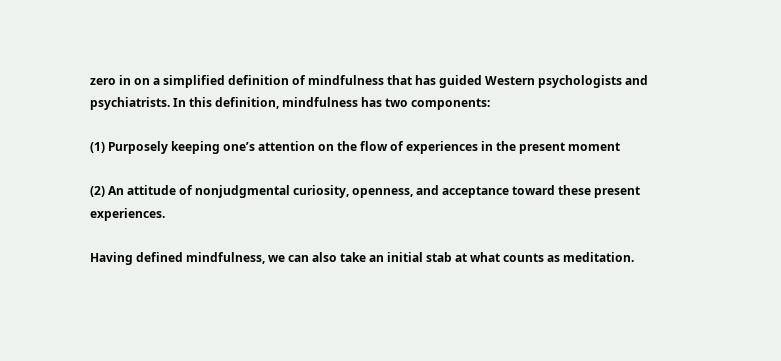zero in on a simplified definition of mindfulness that has guided Western psychologists and psychiatrists. In this definition, mindfulness has two components:

(1) Purposely keeping one’s attention on the flow of experiences in the present moment

(2) An attitude of nonjudgmental curiosity, openness, and acceptance toward these present experiences.

Having defined mindfulness, we can also take an initial stab at what counts as meditation.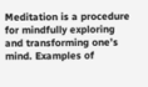Meditation is a procedure for mindfully exploring and transforming one’s mind. Examples of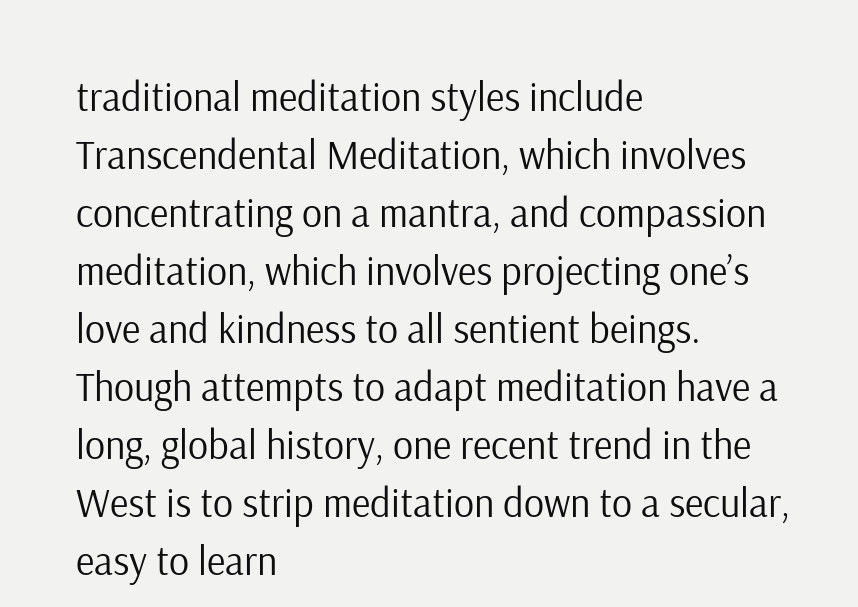traditional meditation styles include Transcendental Meditation, which involves concentrating on a mantra, and compassion meditation, which involves projecting one’s love and kindness to all sentient beings. Though attempts to adapt meditation have a long, global history, one recent trend in the West is to strip meditation down to a secular, easy to learn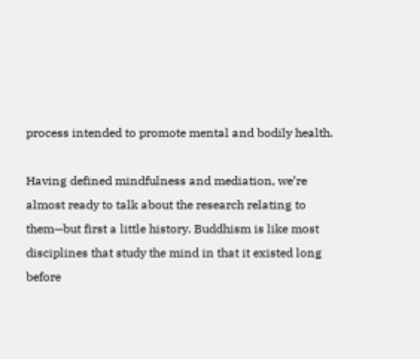process intended to promote mental and bodily health.

Having defined mindfulness and mediation, we’re almost ready to talk about the research relating to them—but first a little history. Buddhism is like most disciplines that study the mind in that it existed long before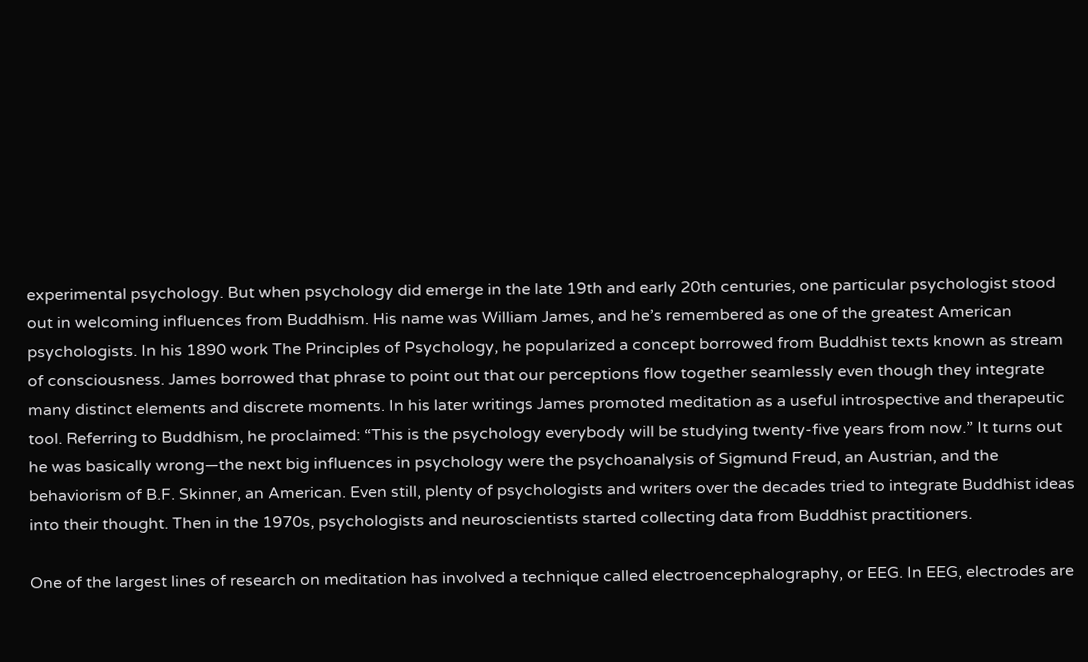experimental psychology. But when psychology did emerge in the late 19th and early 20th centuries, one particular psychologist stood out in welcoming influences from Buddhism. His name was William James, and he’s remembered as one of the greatest American psychologists. In his 1890 work The Principles of Psychology, he popularized a concept borrowed from Buddhist texts known as stream of consciousness. James borrowed that phrase to point out that our perceptions flow together seamlessly even though they integrate many distinct elements and discrete moments. In his later writings James promoted meditation as a useful introspective and therapeutic tool. Referring to Buddhism, he proclaimed: “This is the psychology everybody will be studying twenty-five years from now.” It turns out he was basically wrong—the next big influences in psychology were the psychoanalysis of Sigmund Freud, an Austrian, and the behaviorism of B.F. Skinner, an American. Even still, plenty of psychologists and writers over the decades tried to integrate Buddhist ideas into their thought. Then in the 1970s, psychologists and neuroscientists started collecting data from Buddhist practitioners.

One of the largest lines of research on meditation has involved a technique called electroencephalography, or EEG. In EEG, electrodes are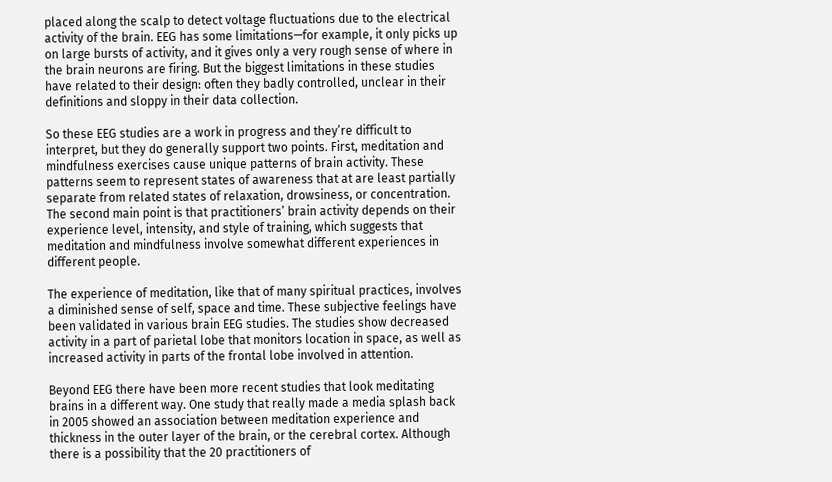placed along the scalp to detect voltage fluctuations due to the electrical activity of the brain. EEG has some limitations—for example, it only picks up on large bursts of activity, and it gives only a very rough sense of where in the brain neurons are firing. But the biggest limitations in these studies have related to their design: often they badly controlled, unclear in their definitions and sloppy in their data collection.

So these EEG studies are a work in progress and they’re difficult to interpret, but they do generally support two points. First, meditation and mindfulness exercises cause unique patterns of brain activity. These patterns seem to represent states of awareness that at are least partially separate from related states of relaxation, drowsiness, or concentration. The second main point is that practitioners’ brain activity depends on their experience level, intensity, and style of training, which suggests that meditation and mindfulness involve somewhat different experiences in different people.

The experience of meditation, like that of many spiritual practices, involves a diminished sense of self, space and time. These subjective feelings have been validated in various brain EEG studies. The studies show decreased activity in a part of parietal lobe that monitors location in space, as well as increased activity in parts of the frontal lobe involved in attention.

Beyond EEG there have been more recent studies that look meditating brains in a different way. One study that really made a media splash back in 2005 showed an association between meditation experience and thickness in the outer layer of the brain, or the cerebral cortex. Although there is a possibility that the 20 practitioners of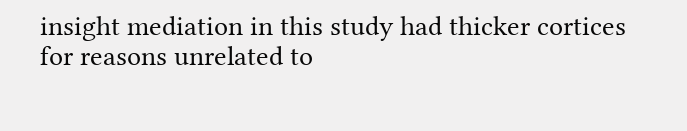insight mediation in this study had thicker cortices for reasons unrelated to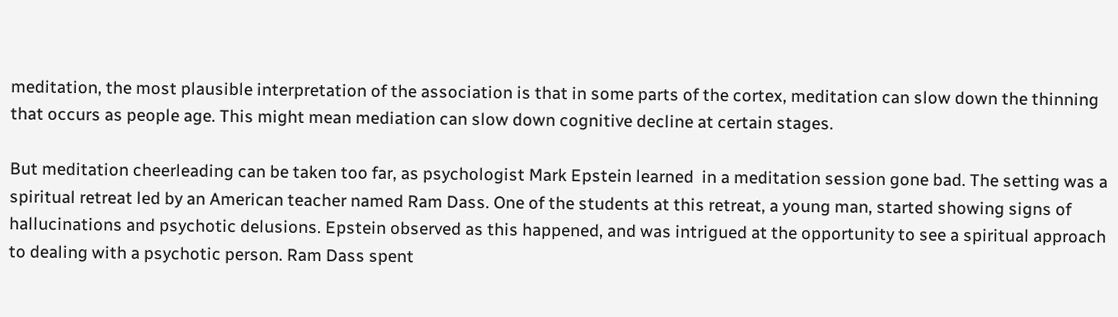meditation, the most plausible interpretation of the association is that in some parts of the cortex, meditation can slow down the thinning that occurs as people age. This might mean mediation can slow down cognitive decline at certain stages.

But meditation cheerleading can be taken too far, as psychologist Mark Epstein learned  in a meditation session gone bad. The setting was a spiritual retreat led by an American teacher named Ram Dass. One of the students at this retreat, a young man, started showing signs of hallucinations and psychotic delusions. Epstein observed as this happened, and was intrigued at the opportunity to see a spiritual approach to dealing with a psychotic person. Ram Dass spent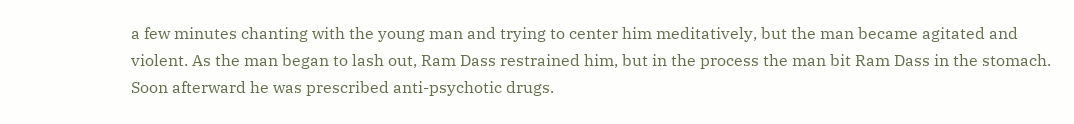a few minutes chanting with the young man and trying to center him meditatively, but the man became agitated and violent. As the man began to lash out, Ram Dass restrained him, but in the process the man bit Ram Dass in the stomach. Soon afterward he was prescribed anti-psychotic drugs.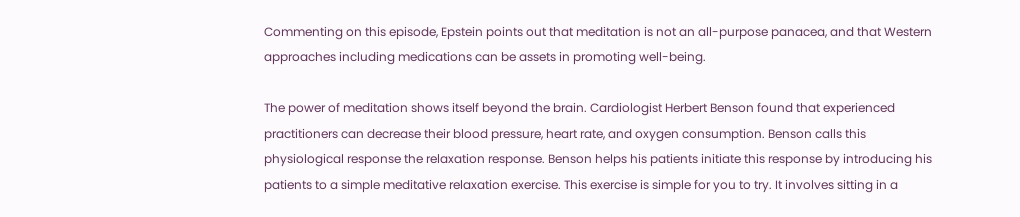Commenting on this episode, Epstein points out that meditation is not an all-purpose panacea, and that Western approaches including medications can be assets in promoting well-being.

The power of meditation shows itself beyond the brain. Cardiologist Herbert Benson found that experienced practitioners can decrease their blood pressure, heart rate, and oxygen consumption. Benson calls this physiological response the relaxation response. Benson helps his patients initiate this response by introducing his patients to a simple meditative relaxation exercise. This exercise is simple for you to try. It involves sitting in a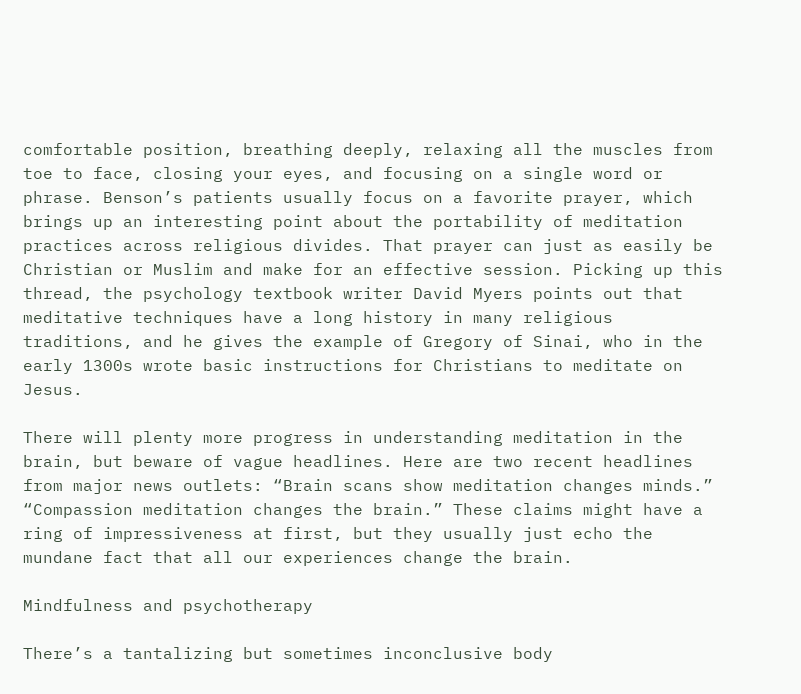comfortable position, breathing deeply, relaxing all the muscles from toe to face, closing your eyes, and focusing on a single word or phrase. Benson’s patients usually focus on a favorite prayer, which brings up an interesting point about the portability of meditation practices across religious divides. That prayer can just as easily be Christian or Muslim and make for an effective session. Picking up this thread, the psychology textbook writer David Myers points out that meditative techniques have a long history in many religious traditions, and he gives the example of Gregory of Sinai, who in the early 1300s wrote basic instructions for Christians to meditate on Jesus.

There will plenty more progress in understanding meditation in the brain, but beware of vague headlines. Here are two recent headlines from major news outlets: “Brain scans show meditation changes minds.” “Compassion meditation changes the brain.” These claims might have a ring of impressiveness at first, but they usually just echo the mundane fact that all our experiences change the brain.

Mindfulness and psychotherapy

There’s a tantalizing but sometimes inconclusive body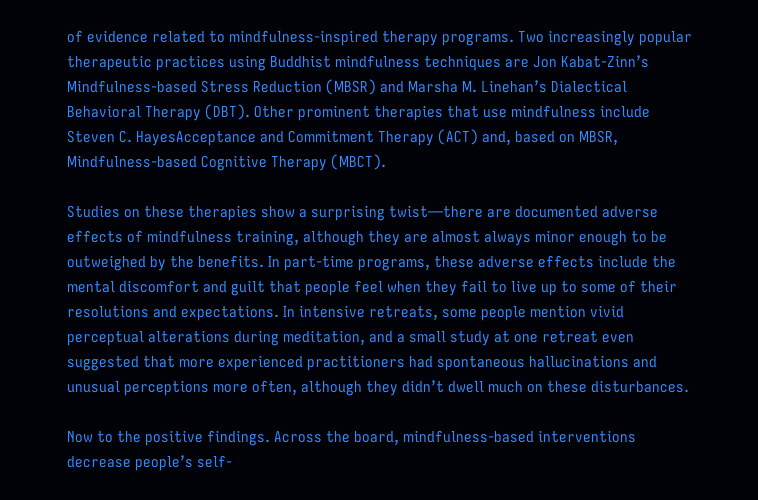of evidence related to mindfulness-inspired therapy programs. Two increasingly popular therapeutic practices using Buddhist mindfulness techniques are Jon Kabat-Zinn’s Mindfulness-based Stress Reduction (MBSR) and Marsha M. Linehan’s Dialectical Behavioral Therapy (DBT). Other prominent therapies that use mindfulness include Steven C. HayesAcceptance and Commitment Therapy (ACT) and, based on MBSR, Mindfulness-based Cognitive Therapy (MBCT).

Studies on these therapies show a surprising twist—there are documented adverse effects of mindfulness training, although they are almost always minor enough to be outweighed by the benefits. In part-time programs, these adverse effects include the mental discomfort and guilt that people feel when they fail to live up to some of their resolutions and expectations. In intensive retreats, some people mention vivid perceptual alterations during meditation, and a small study at one retreat even suggested that more experienced practitioners had spontaneous hallucinations and unusual perceptions more often, although they didn’t dwell much on these disturbances.

Now to the positive findings. Across the board, mindfulness-based interventions decrease people’s self-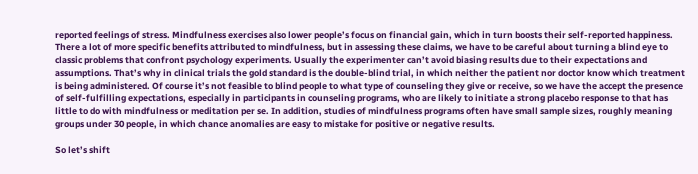reported feelings of stress. Mindfulness exercises also lower people’s focus on financial gain, which in turn boosts their self-reported happiness. There a lot of more specific benefits attributed to mindfulness, but in assessing these claims, we have to be careful about turning a blind eye to classic problems that confront psychology experiments. Usually the experimenter can’t avoid biasing results due to their expectations and assumptions. That’s why in clinical trials the gold standard is the double-blind trial, in which neither the patient nor doctor know which treatment is being administered. Of course it’s not feasible to blind people to what type of counseling they give or receive, so we have the accept the presence of self-fulfilling expectations, especially in participants in counseling programs, who are likely to initiate a strong placebo response to that has little to do with mindfulness or meditation per se. In addition, studies of mindfulness programs often have small sample sizes, roughly meaning groups under 30 people, in which chance anomalies are easy to mistake for positive or negative results.

So let’s shift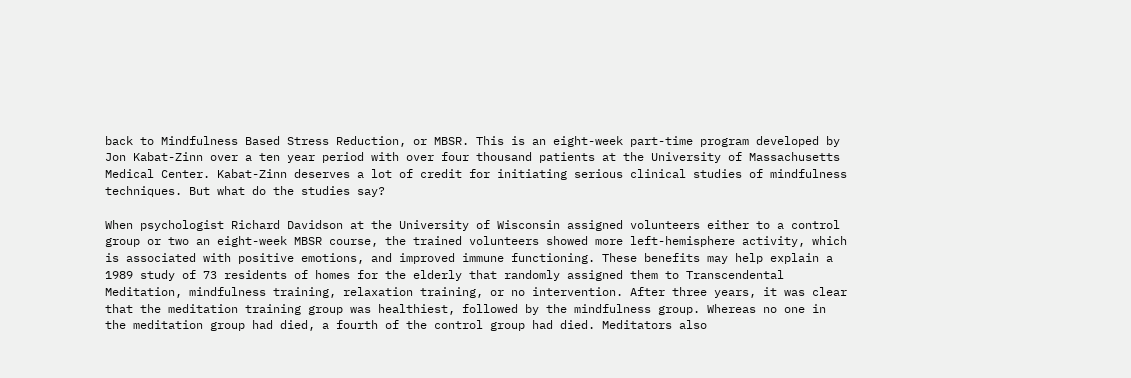back to Mindfulness Based Stress Reduction, or MBSR. This is an eight-week part-time program developed by Jon Kabat-Zinn over a ten year period with over four thousand patients at the University of Massachusetts Medical Center. Kabat-Zinn deserves a lot of credit for initiating serious clinical studies of mindfulness techniques. But what do the studies say?

When psychologist Richard Davidson at the University of Wisconsin assigned volunteers either to a control group or two an eight-week MBSR course, the trained volunteers showed more left-hemisphere activity, which is associated with positive emotions, and improved immune functioning. These benefits may help explain a 1989 study of 73 residents of homes for the elderly that randomly assigned them to Transcendental Meditation, mindfulness training, relaxation training, or no intervention. After three years, it was clear that the meditation training group was healthiest, followed by the mindfulness group. Whereas no one in the meditation group had died, a fourth of the control group had died. Meditators also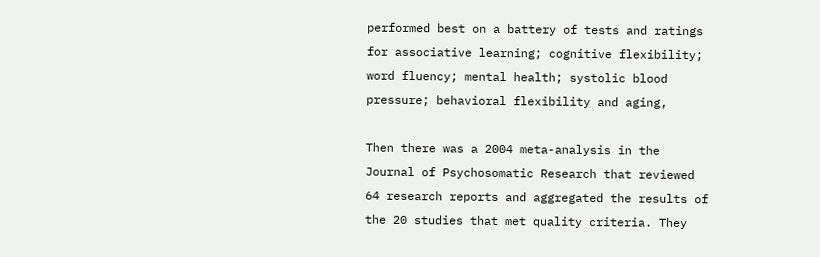performed best on a battery of tests and ratings for associative learning; cognitive flexibility; word fluency; mental health; systolic blood pressure; behavioral flexibility and aging,

Then there was a 2004 meta-analysis in the Journal of Psychosomatic Research that reviewed 64 research reports and aggregated the results of the 20 studies that met quality criteria. They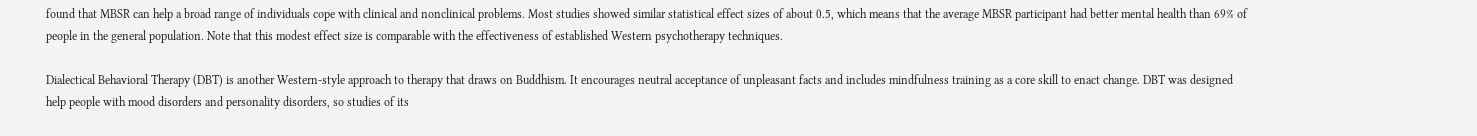found that MBSR can help a broad range of individuals cope with clinical and nonclinical problems. Most studies showed similar statistical effect sizes of about 0.5, which means that the average MBSR participant had better mental health than 69% of people in the general population. Note that this modest effect size is comparable with the effectiveness of established Western psychotherapy techniques.

Dialectical Behavioral Therapy (DBT) is another Western-style approach to therapy that draws on Buddhism. It encourages neutral acceptance of unpleasant facts and includes mindfulness training as a core skill to enact change. DBT was designed help people with mood disorders and personality disorders, so studies of its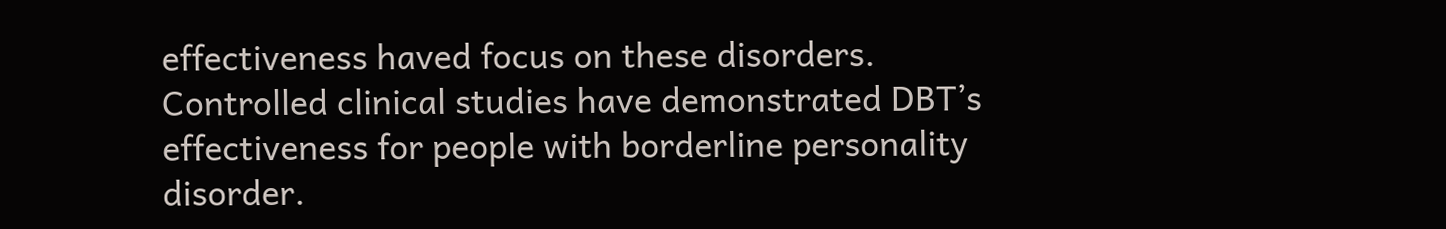effectiveness haved focus on these disorders. Controlled clinical studies have demonstrated DBT’s effectiveness for people with borderline personality disorder.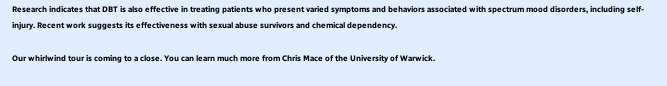Research indicates that DBT is also effective in treating patients who present varied symptoms and behaviors associated with spectrum mood disorders, including self-injury. Recent work suggests its effectiveness with sexual abuse survivors and chemical dependency.

Our whirlwind tour is coming to a close. You can learn much more from Chris Mace of the University of Warwick.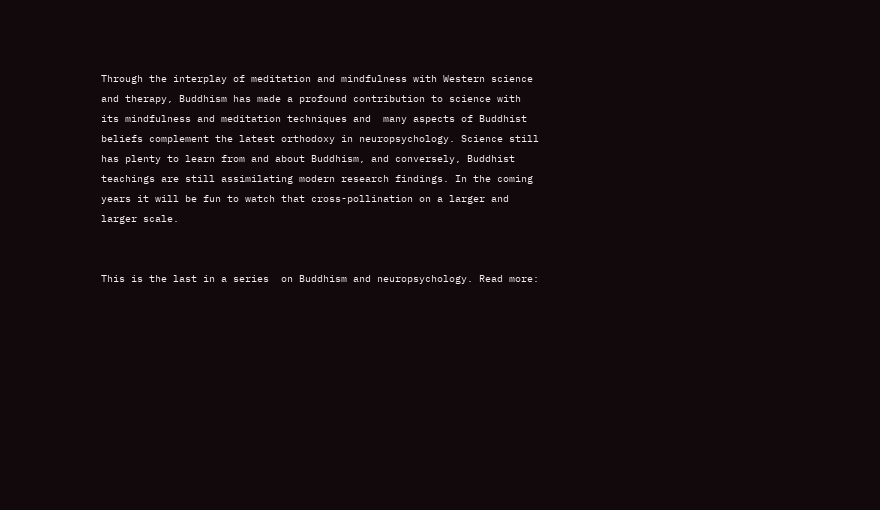Through the interplay of meditation and mindfulness with Western science and therapy, Buddhism has made a profound contribution to science with its mindfulness and meditation techniques and  many aspects of Buddhist beliefs complement the latest orthodoxy in neuropsychology. Science still has plenty to learn from and about Buddhism, and conversely, Buddhist teachings are still assimilating modern research findings. In the coming years it will be fun to watch that cross-pollination on a larger and larger scale.


This is the last in a series  on Buddhism and neuropsychology. Read more: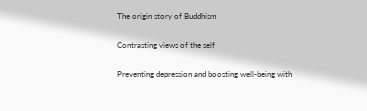The origin story of Buddhism

Contrasting views of the self

Preventing depression and boosting well-being with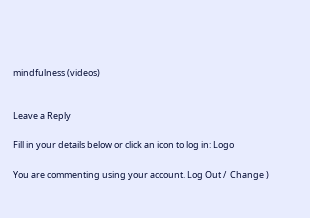mindfulness (videos)


Leave a Reply

Fill in your details below or click an icon to log in: Logo

You are commenting using your account. Log Out /  Change )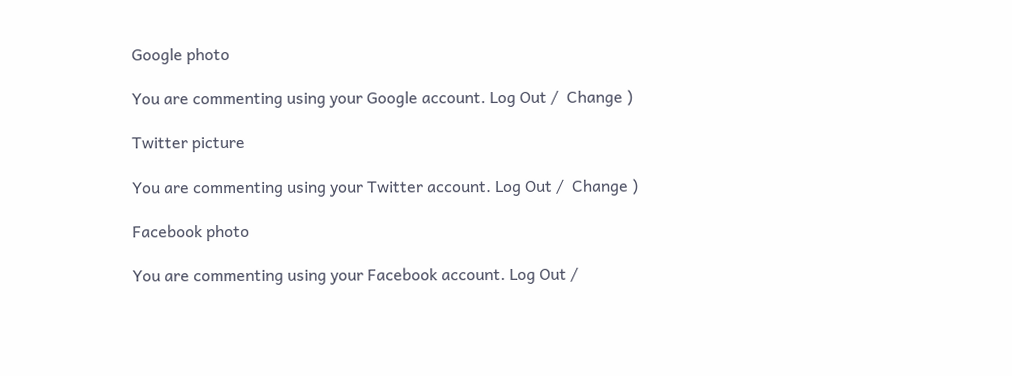Google photo

You are commenting using your Google account. Log Out /  Change )

Twitter picture

You are commenting using your Twitter account. Log Out /  Change )

Facebook photo

You are commenting using your Facebook account. Log Out /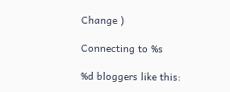Change )

Connecting to %s

%d bloggers like this: